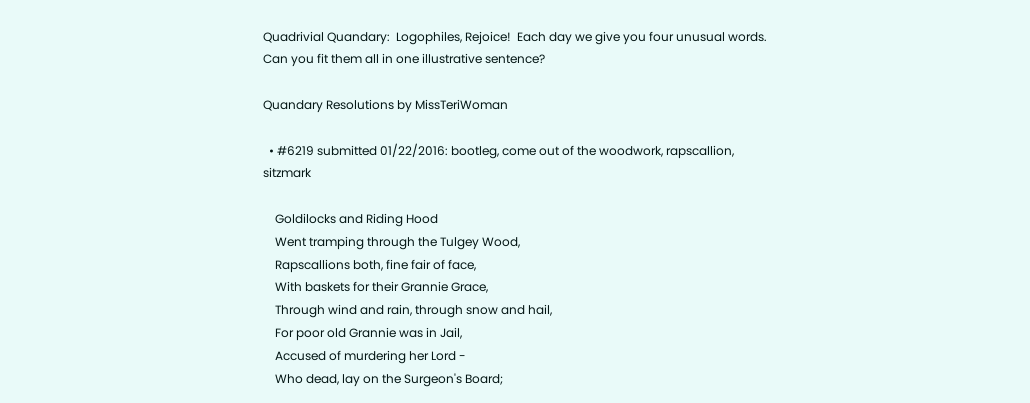Quadrivial Quandary:  Logophiles, Rejoice!  Each day we give you four unusual words.  Can you fit them all in one illustrative sentence?

Quandary Resolutions by MissTeriWoman

  • #6219 submitted 01/22/2016: bootleg, come out of the woodwork, rapscallion, sitzmark

    Goldilocks and Riding Hood
    Went tramping through the Tulgey Wood,
    Rapscallions both, fine fair of face,
    With baskets for their Grannie Grace,
    Through wind and rain, through snow and hail,
    For poor old Grannie was in Jail,
    Accused of murdering her Lord -
    Who dead, lay on the Surgeon's Board;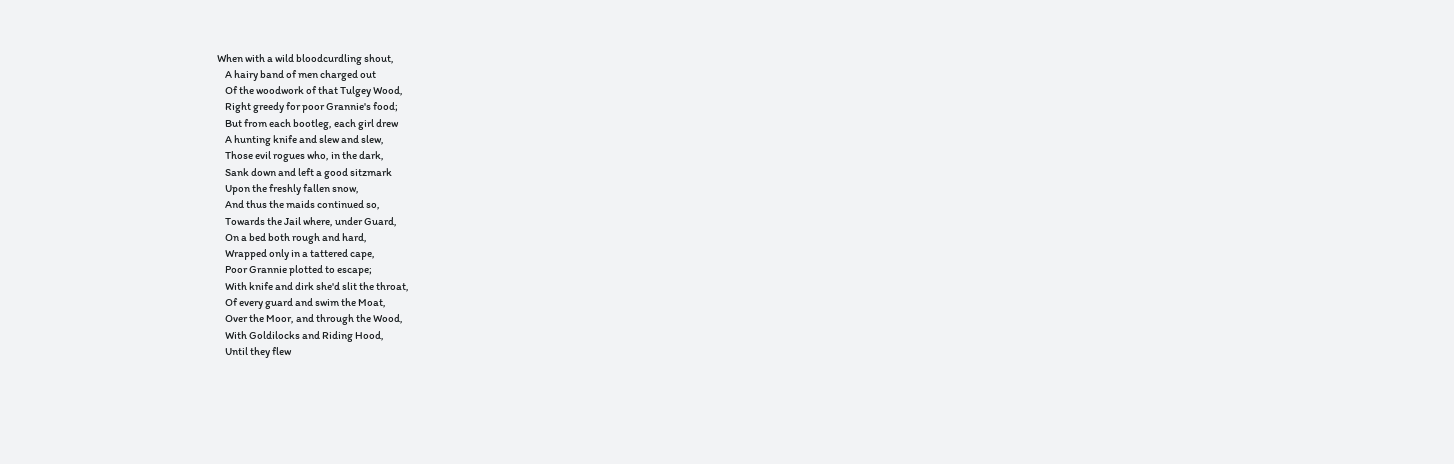When with a wild bloodcurdling shout,
    A hairy band of men charged out
    Of the woodwork of that Tulgey Wood,
    Right greedy for poor Grannie's food;
    But from each bootleg, each girl drew
    A hunting knife and slew and slew,
    Those evil rogues who, in the dark,
    Sank down and left a good sitzmark
    Upon the freshly fallen snow,
    And thus the maids continued so,
    Towards the Jail where, under Guard,
    On a bed both rough and hard,
    Wrapped only in a tattered cape,
    Poor Grannie plotted to escape;
    With knife and dirk she'd slit the throat,
    Of every guard and swim the Moat,
    Over the Moor, and through the Wood,
    With Goldilocks and Riding Hood,
    Until they flew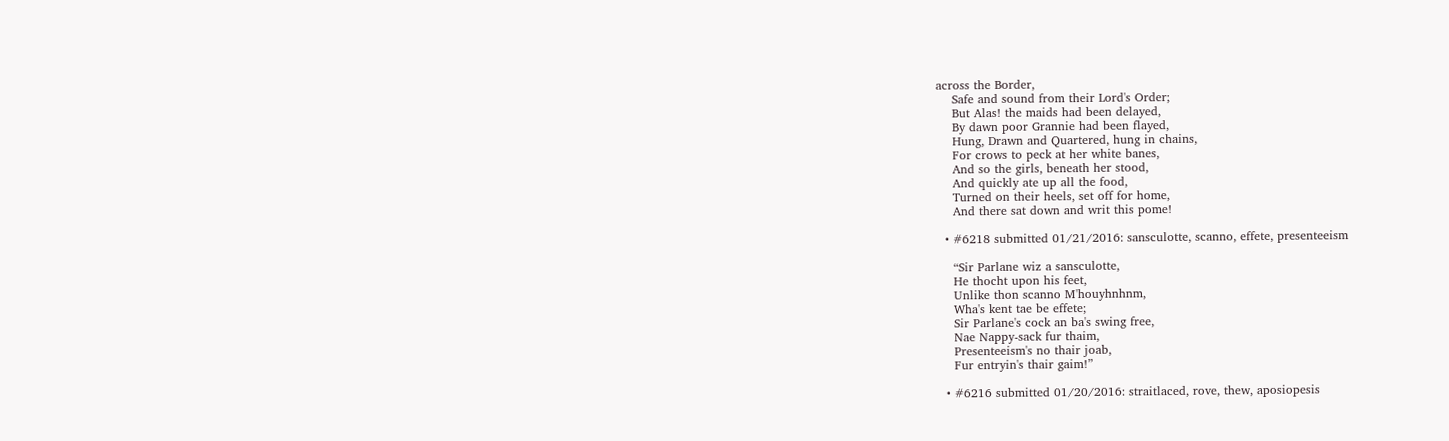across the Border,
    Safe and sound from their Lord's Order;
    But Alas! the maids had been delayed,
    By dawn poor Grannie had been flayed,
    Hung, Drawn and Quartered, hung in chains,
    For crows to peck at her white banes,
    And so the girls, beneath her stood,
    And quickly ate up all the food,
    Turned on their heels, set off for home,
    And there sat down and writ this pome!

  • #6218 submitted 01/21/2016: sansculotte, scanno, effete, presenteeism

    “Sir Parlane wiz a sansculotte,
    He thocht upon his feet,
    Unlike thon scanno M'houyhnhnm,
    Wha's kent tae be effete;
    Sir Parlane's cock an ba's swing free,
    Nae Nappy-sack fur thaim,
    Presenteeism's no thair joab,
    Fur entryin's thair gaim!”

  • #6216 submitted 01/20/2016: straitlaced, rove, thew, aposiopesis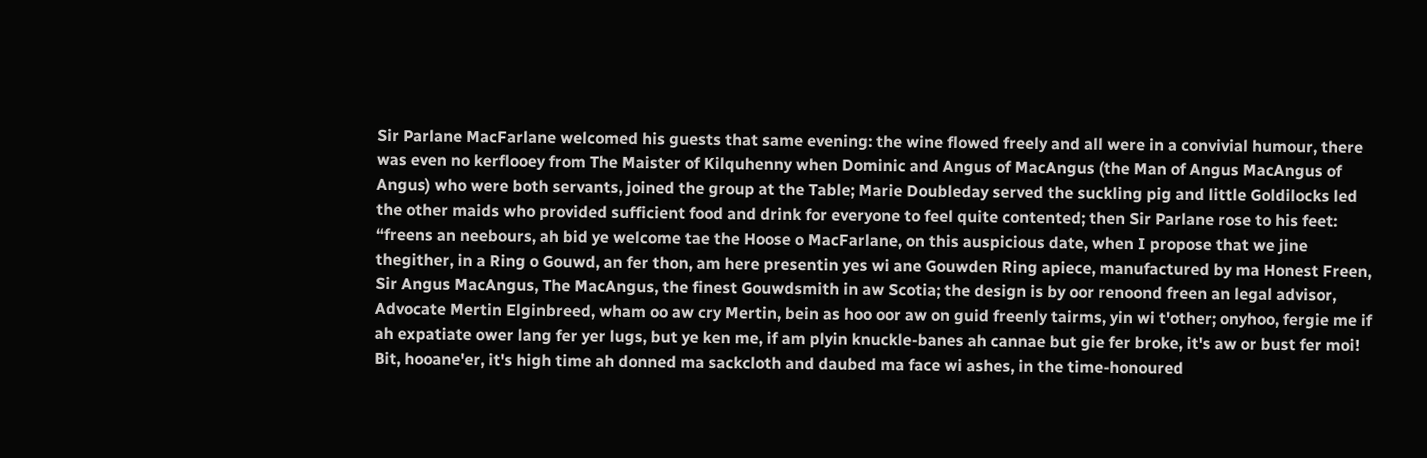Sir Parlane MacFarlane welcomed his guests that same evening: the wine flowed freely and all were in a convivial humour, there was even no kerflooey from The Maister of Kilquhenny when Dominic and Angus of MacAngus (the Man of Angus MacAngus of Angus) who were both servants, joined the group at the Table; Marie Doubleday served the suckling pig and little Goldilocks led the other maids who provided sufficient food and drink for everyone to feel quite contented; then Sir Parlane rose to his feet: “freens an neebours, ah bid ye welcome tae the Hoose o MacFarlane, on this auspicious date, when I propose that we jine thegither, in a Ring o Gouwd, an fer thon, am here presentin yes wi ane Gouwden Ring apiece, manufactured by ma Honest Freen, Sir Angus MacAngus, The MacAngus, the finest Gouwdsmith in aw Scotia; the design is by oor renoond freen an legal advisor, Advocate Mertin Elginbreed, wham oo aw cry Mertin, bein as hoo oor aw on guid freenly tairms, yin wi t'other; onyhoo, fergie me if ah expatiate ower lang fer yer lugs, but ye ken me, if am plyin knuckle-banes ah cannae but gie fer broke, it's aw or bust fer moi! Bit, hooane'er, it's high time ah donned ma sackcloth and daubed ma face wi ashes, in the time-honoured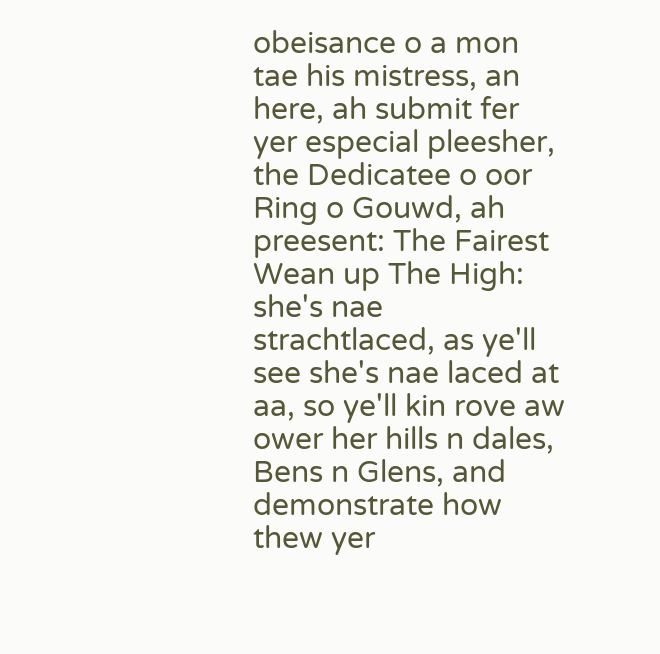obeisance o a mon tae his mistress, an here, ah submit fer yer especial pleesher, the Dedicatee o oor Ring o Gouwd, ah preesent: The Fairest Wean up The High: she's nae strachtlaced, as ye'll see she's nae laced at aa, so ye'll kin rove aw ower her hills n dales, Bens n Glens, and demonstrate how thew yer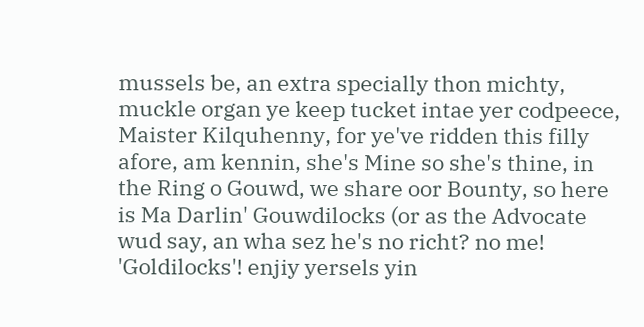mussels be, an extra specially thon michty, muckle organ ye keep tucket intae yer codpeece, Maister Kilquhenny, for ye've ridden this filly afore, am kennin, she's Mine so she's thine, in the Ring o Gouwd, we share oor Bounty, so here is Ma Darlin' Gouwdilocks (or as the Advocate wud say, an wha sez he's no richt? no me! 'Goldilocks'! enjiy yersels yin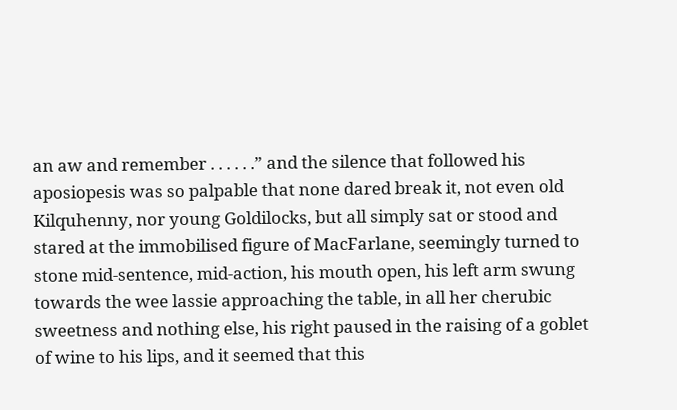an aw and remember . . . . . .” and the silence that followed his aposiopesis was so palpable that none dared break it, not even old Kilquhenny, nor young Goldilocks, but all simply sat or stood and stared at the immobilised figure of MacFarlane, seemingly turned to stone mid-sentence, mid-action, his mouth open, his left arm swung towards the wee lassie approaching the table, in all her cherubic sweetness and nothing else, his right paused in the raising of a goblet of wine to his lips, and it seemed that this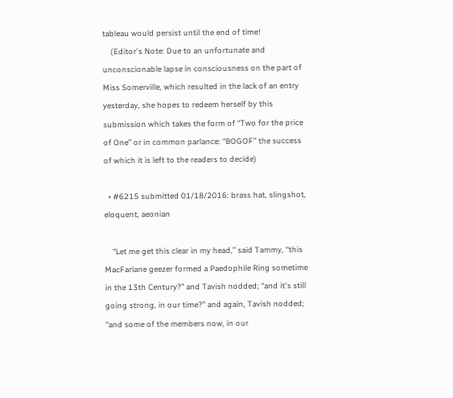tableau would persist until the end of time!
    (Editor's Note: Due to an unfortunate and unconscionable lapse in consciousness on the part of Miss Somerville, which resulted in the lack of an entry yesterday, she hopes to redeem herself by this submission which takes the form of “Two for the price of One” or in common parlance: “BOGOF” the success of which it is left to the readers to decide)

  • #6215 submitted 01/18/2016: brass hat, slingshot, eloquent, aeonian

    “Let me get this clear in my head,” said Tammy, “this MacFarlane geezer formed a Paedophile Ring sometime in the 13th Century?” and Tavish nodded; “and it's still going strong, in our time?” and again, Tavish nodded; “and some of the members now, in our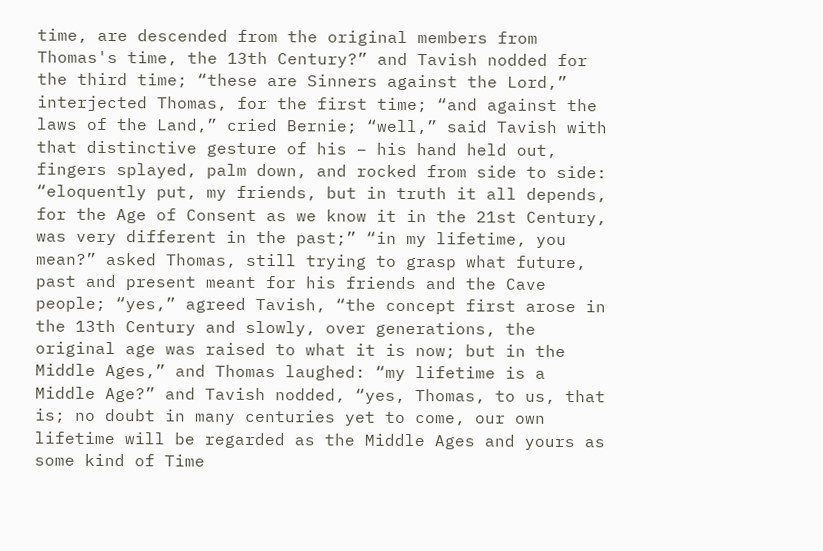time, are descended from the original members from Thomas's time, the 13th Century?” and Tavish nodded for the third time; “these are Sinners against the Lord,” interjected Thomas, for the first time; “and against the laws of the Land,” cried Bernie; “well,” said Tavish with that distinctive gesture of his – his hand held out, fingers splayed, palm down, and rocked from side to side: “eloquently put, my friends, but in truth it all depends, for the Age of Consent as we know it in the 21st Century, was very different in the past;” “in my lifetime, you mean?” asked Thomas, still trying to grasp what future, past and present meant for his friends and the Cave people; “yes,” agreed Tavish, “the concept first arose in the 13th Century and slowly, over generations, the original age was raised to what it is now; but in the Middle Ages,” and Thomas laughed: “my lifetime is a Middle Age?” and Tavish nodded, “yes, Thomas, to us, that is; no doubt in many centuries yet to come, our own lifetime will be regarded as the Middle Ages and yours as some kind of Time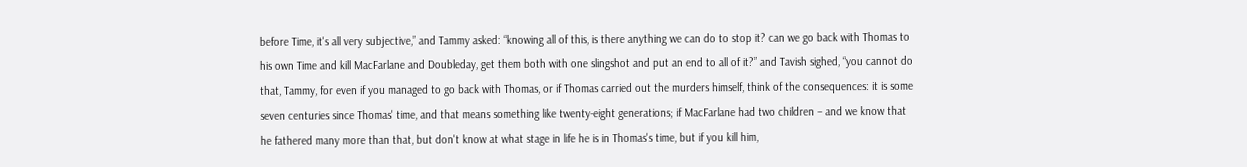before Time, it's all very subjective,” and Tammy asked: “knowing all of this, is there anything we can do to stop it? can we go back with Thomas to his own Time and kill MacFarlane and Doubleday, get them both with one slingshot and put an end to all of it?” and Tavish sighed, “you cannot do that, Tammy, for even if you managed to go back with Thomas, or if Thomas carried out the murders himself, think of the consequences: it is some seven centuries since Thomas' time, and that means something like twenty-eight generations; if MacFarlane had two children – and we know that he fathered many more than that, but don't know at what stage in life he is in Thomas's time, but if you kill him,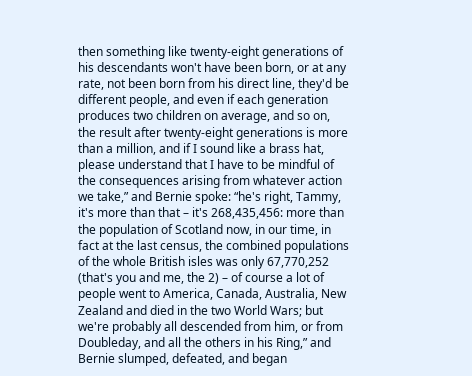then something like twenty-eight generations of his descendants won't have been born, or at any rate, not been born from his direct line, they'd be different people, and even if each generation produces two children on average, and so on, the result after twenty-eight generations is more than a million, and if I sound like a brass hat, please understand that I have to be mindful of the consequences arising from whatever action we take,” and Bernie spoke: “he's right, Tammy, it's more than that – it's 268,435,456: more than the population of Scotland now, in our time, in fact at the last census, the combined populations of the whole British isles was only 67,770,252 (that's you and me, the 2) – of course a lot of people went to America, Canada, Australia, New Zealand and died in the two World Wars; but we're probably all descended from him, or from Doubleday, and all the others in his Ring,” and Bernie slumped, defeated, and began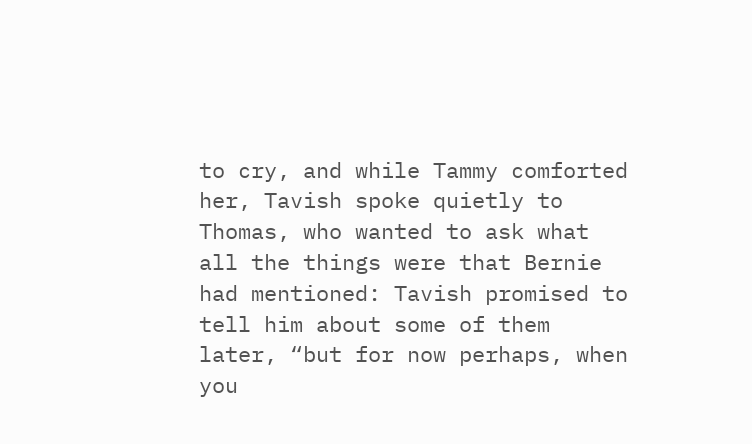to cry, and while Tammy comforted her, Tavish spoke quietly to Thomas, who wanted to ask what all the things were that Bernie had mentioned: Tavish promised to tell him about some of them later, “but for now perhaps, when you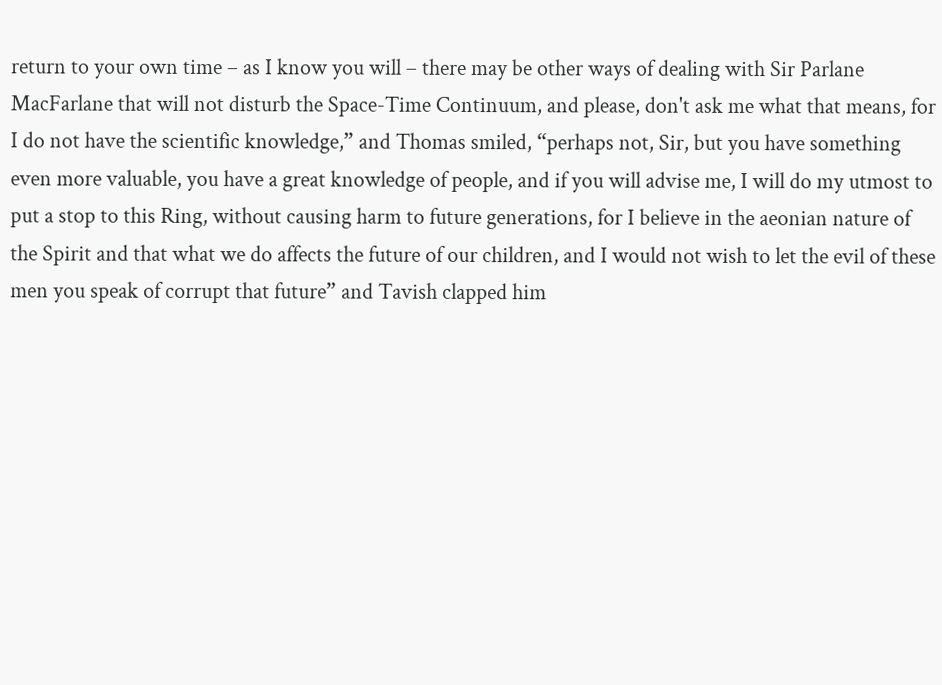return to your own time – as I know you will – there may be other ways of dealing with Sir Parlane MacFarlane that will not disturb the Space-Time Continuum, and please, don't ask me what that means, for I do not have the scientific knowledge,” and Thomas smiled, “perhaps not, Sir, but you have something even more valuable, you have a great knowledge of people, and if you will advise me, I will do my utmost to put a stop to this Ring, without causing harm to future generations, for I believe in the aeonian nature of the Spirit and that what we do affects the future of our children, and I would not wish to let the evil of these men you speak of corrupt that future” and Tavish clapped him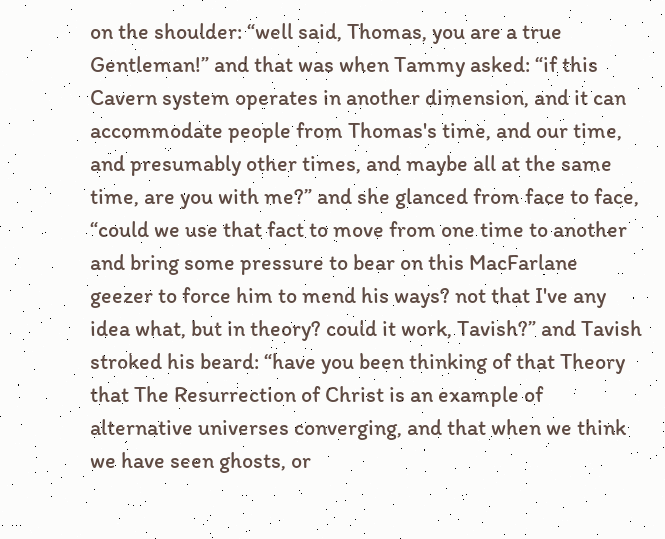on the shoulder: “well said, Thomas, you are a true Gentleman!” and that was when Tammy asked: “if this Cavern system operates in another dimension, and it can accommodate people from Thomas's time, and our time, and presumably other times, and maybe all at the same time, are you with me?” and she glanced from face to face, “could we use that fact to move from one time to another and bring some pressure to bear on this MacFarlane geezer to force him to mend his ways? not that I've any idea what, but in theory? could it work, Tavish?” and Tavish stroked his beard: “have you been thinking of that Theory that The Resurrection of Christ is an example of alternative universes converging, and that when we think we have seen ghosts, or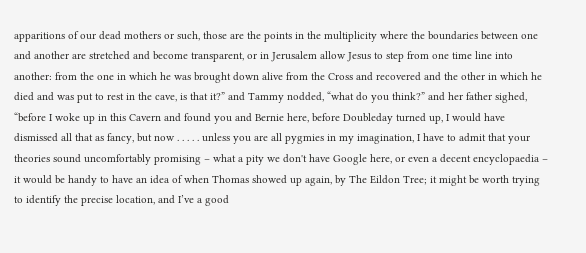apparitions of our dead mothers or such, those are the points in the multiplicity where the boundaries between one and another are stretched and become transparent, or in Jerusalem allow Jesus to step from one time line into another: from the one in which he was brought down alive from the Cross and recovered and the other in which he died and was put to rest in the cave, is that it?” and Tammy nodded, “what do you think?” and her father sighed, “before I woke up in this Cavern and found you and Bernie here, before Doubleday turned up, I would have dismissed all that as fancy, but now . . . . . unless you are all pygmies in my imagination, I have to admit that your theories sound uncomfortably promising – what a pity we don't have Google here, or even a decent encyclopaedia – it would be handy to have an idea of when Thomas showed up again, by The Eildon Tree; it might be worth trying to identify the precise location, and I’ve a good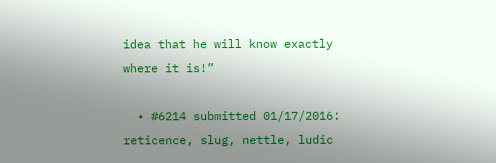idea that he will know exactly where it is!”

  • #6214 submitted 01/17/2016: reticence, slug, nettle, ludic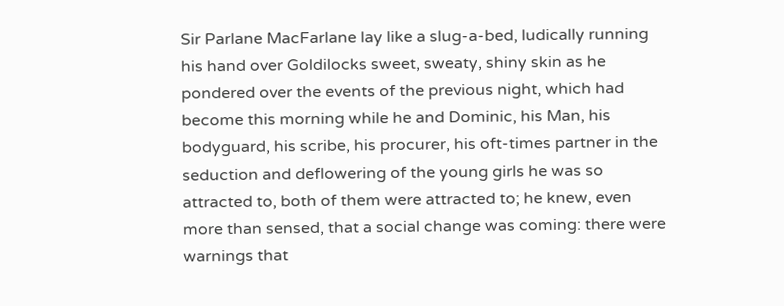Sir Parlane MacFarlane lay like a slug-a-bed, ludically running his hand over Goldilocks sweet, sweaty, shiny skin as he pondered over the events of the previous night, which had become this morning while he and Dominic, his Man, his bodyguard, his scribe, his procurer, his oft-times partner in the seduction and deflowering of the young girls he was so attracted to, both of them were attracted to; he knew, even more than sensed, that a social change was coming: there were warnings that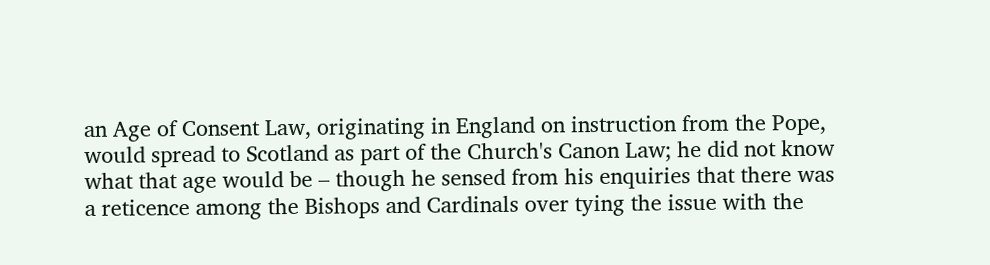an Age of Consent Law, originating in England on instruction from the Pope, would spread to Scotland as part of the Church's Canon Law; he did not know what that age would be – though he sensed from his enquiries that there was a reticence among the Bishops and Cardinals over tying the issue with the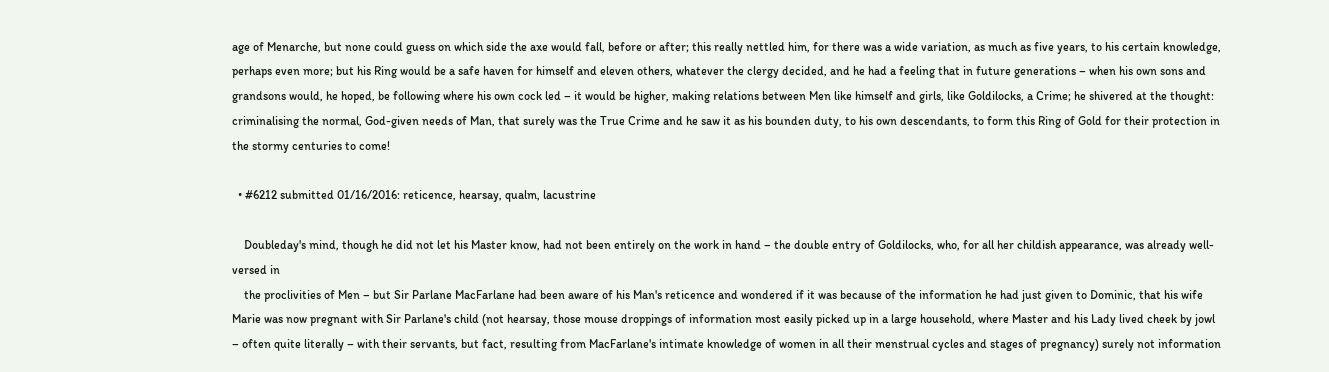age of Menarche, but none could guess on which side the axe would fall, before or after; this really nettled him, for there was a wide variation, as much as five years, to his certain knowledge, perhaps even more; but his Ring would be a safe haven for himself and eleven others, whatever the clergy decided, and he had a feeling that in future generations – when his own sons and grandsons would, he hoped, be following where his own cock led – it would be higher, making relations between Men like himself and girls, like Goldilocks, a Crime; he shivered at the thought: criminalising the normal, God-given needs of Man, that surely was the True Crime and he saw it as his bounden duty, to his own descendants, to form this Ring of Gold for their protection in the stormy centuries to come!

  • #6212 submitted 01/16/2016: reticence, hearsay, qualm, lacustrine

    Doubleday's mind, though he did not let his Master know, had not been entirely on the work in hand – the double entry of Goldilocks, who, for all her childish appearance, was already well-versed in
    the proclivities of Men – but Sir Parlane MacFarlane had been aware of his Man's reticence and wondered if it was because of the information he had just given to Dominic, that his wife Marie was now pregnant with Sir Parlane's child (not hearsay, those mouse droppings of information most easily picked up in a large household, where Master and his Lady lived cheek by jowl – often quite literally – with their servants, but fact, resulting from MacFarlane's intimate knowledge of women in all their menstrual cycles and stages of pregnancy) surely not information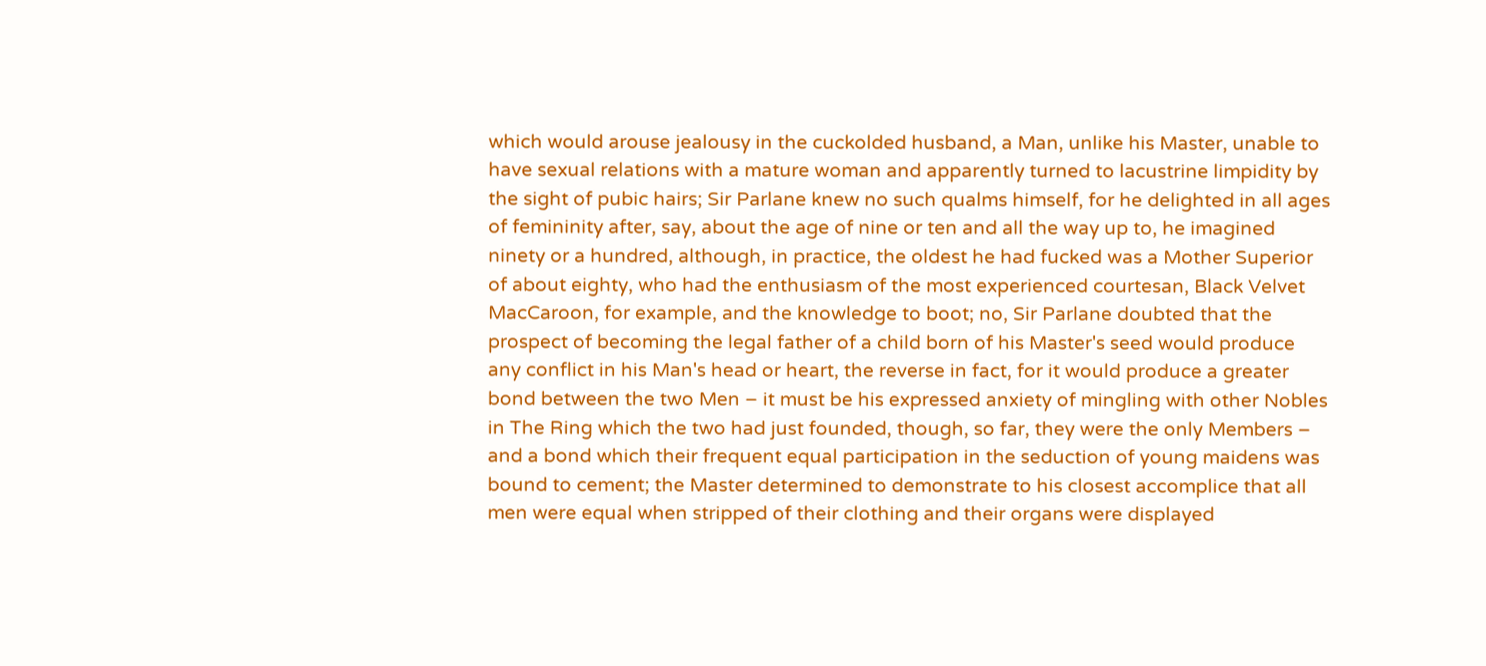which would arouse jealousy in the cuckolded husband, a Man, unlike his Master, unable to have sexual relations with a mature woman and apparently turned to lacustrine limpidity by the sight of pubic hairs; Sir Parlane knew no such qualms himself, for he delighted in all ages of femininity after, say, about the age of nine or ten and all the way up to, he imagined ninety or a hundred, although, in practice, the oldest he had fucked was a Mother Superior of about eighty, who had the enthusiasm of the most experienced courtesan, Black Velvet MacCaroon, for example, and the knowledge to boot; no, Sir Parlane doubted that the prospect of becoming the legal father of a child born of his Master's seed would produce any conflict in his Man's head or heart, the reverse in fact, for it would produce a greater bond between the two Men – it must be his expressed anxiety of mingling with other Nobles in The Ring which the two had just founded, though, so far, they were the only Members – and a bond which their frequent equal participation in the seduction of young maidens was bound to cement; the Master determined to demonstrate to his closest accomplice that all men were equal when stripped of their clothing and their organs were displayed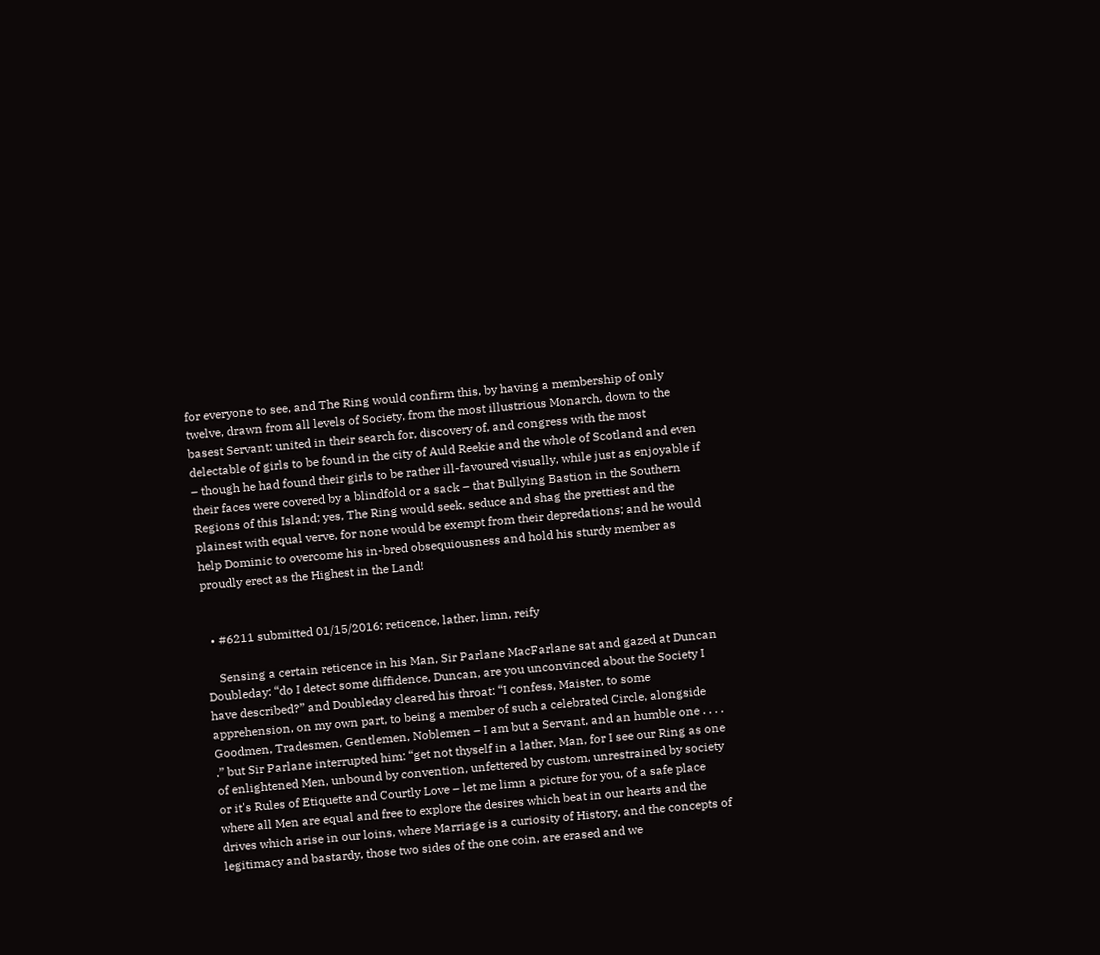for everyone to see, and The Ring would confirm this, by having a membership of only twelve, drawn from all levels of Society, from the most illustrious Monarch, down to the basest Servant: united in their search for, discovery of, and congress with the most delectable of girls to be found in the city of Auld Reekie and the whole of Scotland and even – though he had found their girls to be rather ill-favoured visually, while just as enjoyable if their faces were covered by a blindfold or a sack – that Bullying Bastion in the Southern Regions of this Island; yes, The Ring would seek, seduce and shag the prettiest and the plainest with equal verve, for none would be exempt from their depredations; and he would help Dominic to overcome his in-bred obsequiousness and hold his sturdy member as proudly erect as the Highest in the Land!


  • #6211 submitted 01/15/2016: reticence, lather, limn, reify

    Sensing a certain reticence in his Man, Sir Parlane MacFarlane sat and gazed at Duncan Doubleday: “do I detect some diffidence, Duncan, are you unconvinced about the Society I have described?” and Doubleday cleared his throat: “I confess, Maister, to some apprehension, on my own part, to being a member of such a celebrated Circle, alongside Goodmen, Tradesmen, Gentlemen, Noblemen – I am but a Servant, and an humble one . . . . .” but Sir Parlane interrupted him: “get not thyself in a lather, Man, for I see our Ring as one of enlightened Men, unbound by convention, unfettered by custom, unrestrained by society or it's Rules of Etiquette and Courtly Love – let me limn a picture for you, of a safe place where all Men are equal and free to explore the desires which beat in our hearts and the drives which arise in our loins, where Marriage is a curiosity of History, and the concepts of legitimacy and bastardy, those two sides of the one coin, are erased and we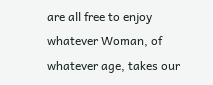are all free to enjoy whatever Woman, of whatever age, takes our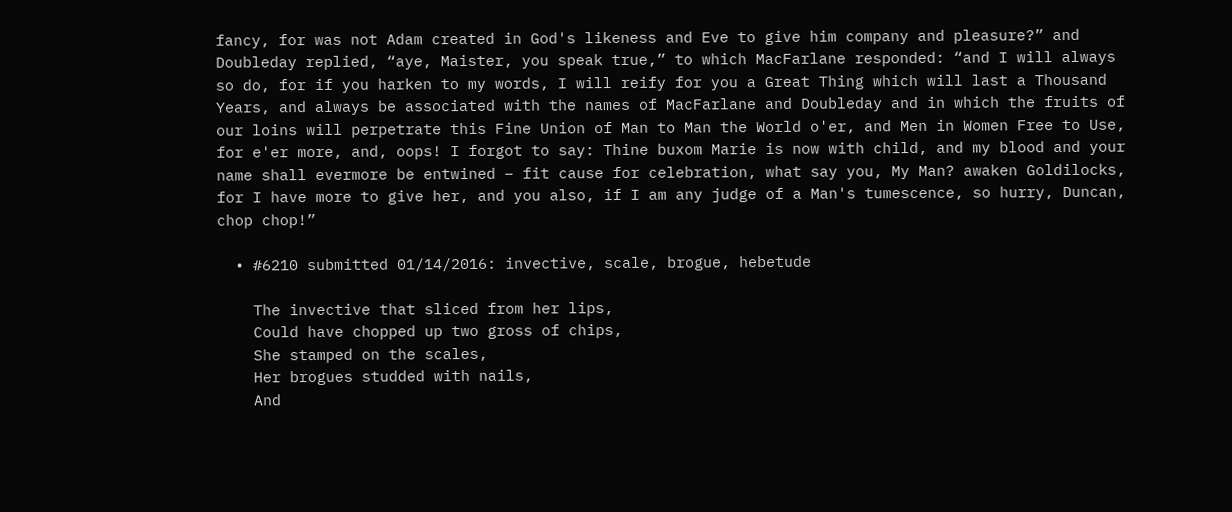fancy, for was not Adam created in God's likeness and Eve to give him company and pleasure?” and Doubleday replied, “aye, Maister, you speak true,” to which MacFarlane responded: “and I will always so do, for if you harken to my words, I will reify for you a Great Thing which will last a Thousand Years, and always be associated with the names of MacFarlane and Doubleday and in which the fruits of our loins will perpetrate this Fine Union of Man to Man the World o'er, and Men in Women Free to Use, for e'er more, and, oops! I forgot to say: Thine buxom Marie is now with child, and my blood and your name shall evermore be entwined – fit cause for celebration, what say you, My Man? awaken Goldilocks, for I have more to give her, and you also, if I am any judge of a Man's tumescence, so hurry, Duncan, chop chop!”

  • #6210 submitted 01/14/2016: invective, scale, brogue, hebetude

    The invective that sliced from her lips,
    Could have chopped up two gross of chips,
    She stamped on the scales,
    Her brogues studded with nails,
    And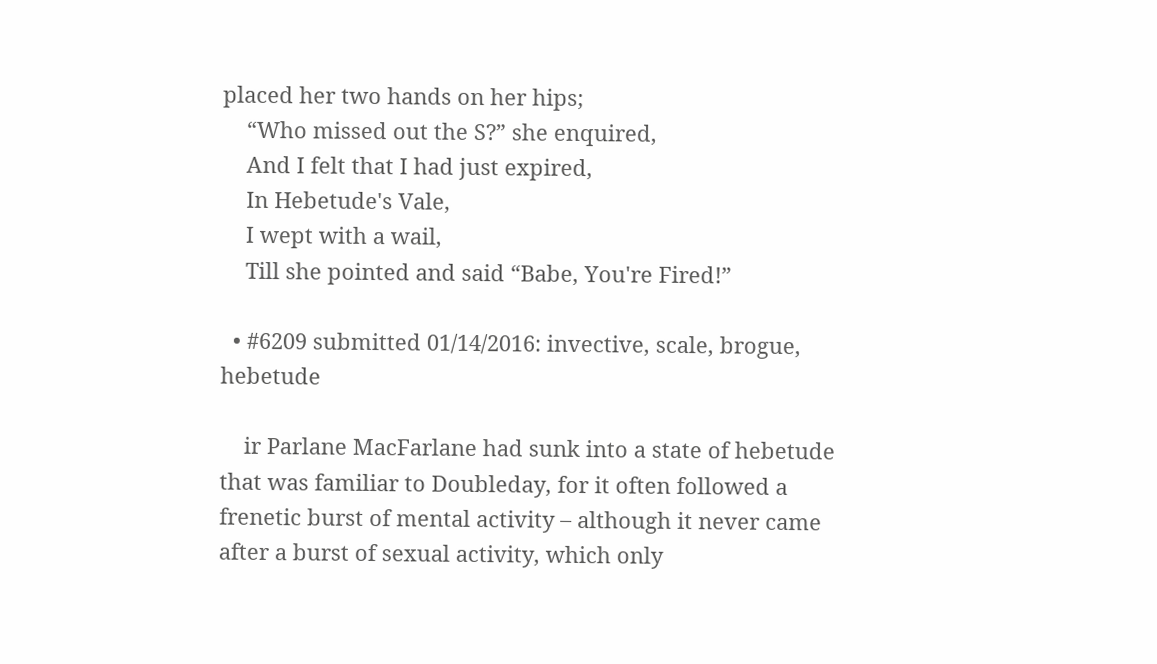placed her two hands on her hips;
    “Who missed out the S?” she enquired,
    And I felt that I had just expired,
    In Hebetude's Vale,
    I wept with a wail,
    Till she pointed and said “Babe, You're Fired!”

  • #6209 submitted 01/14/2016: invective, scale, brogue, hebetude

    ir Parlane MacFarlane had sunk into a state of hebetude that was familiar to Doubleday, for it often followed a frenetic burst of mental activity – although it never came after a burst of sexual activity, which only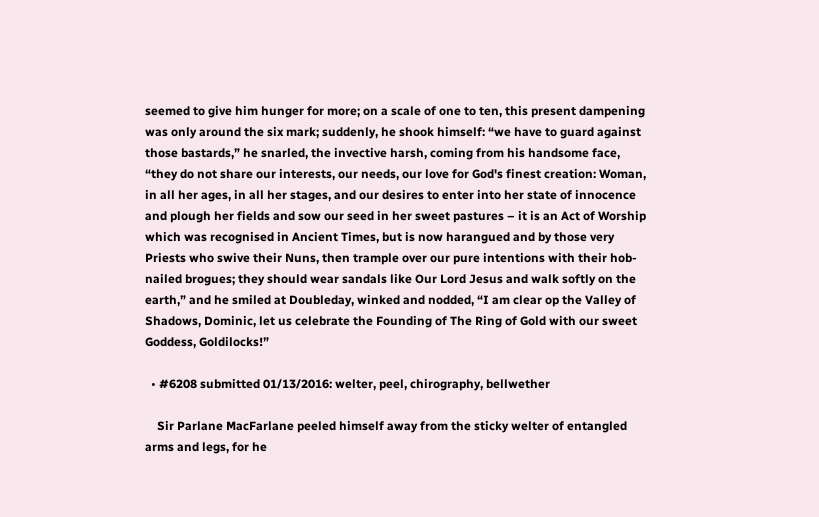seemed to give him hunger for more; on a scale of one to ten, this present dampening was only around the six mark; suddenly, he shook himself: “we have to guard against those bastards,” he snarled, the invective harsh, coming from his handsome face, “they do not share our interests, our needs, our love for God's finest creation: Woman, in all her ages, in all her stages, and our desires to enter into her state of innocence and plough her fields and sow our seed in her sweet pastures – it is an Act of Worship which was recognised in Ancient Times, but is now harangued and by those very Priests who swive their Nuns, then trample over our pure intentions with their hob-nailed brogues; they should wear sandals like Our Lord Jesus and walk softly on the earth,” and he smiled at Doubleday, winked and nodded, “I am clear op the Valley of Shadows, Dominic, let us celebrate the Founding of The Ring of Gold with our sweet Goddess, Goldilocks!”

  • #6208 submitted 01/13/2016: welter, peel, chirography, bellwether

    Sir Parlane MacFarlane peeled himself away from the sticky welter of entangled arms and legs, for he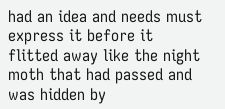had an idea and needs must express it before it flitted away like the night moth that had passed and was hidden by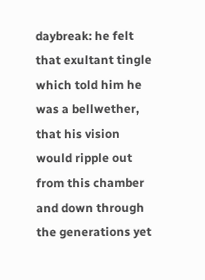daybreak: he felt that exultant tingle which told him he was a bellwether, that his vision would ripple out from this chamber and down through the generations yet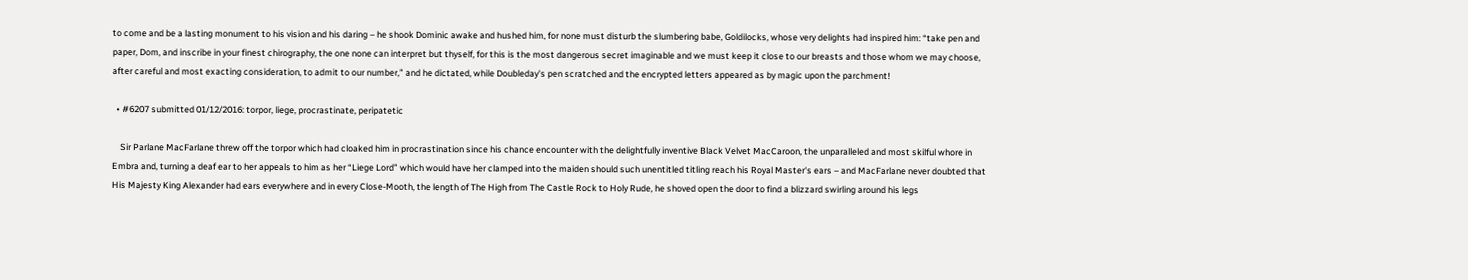to come and be a lasting monument to his vision and his daring – he shook Dominic awake and hushed him, for none must disturb the slumbering babe, Goldilocks, whose very delights had inspired him: “take pen and paper, Dom, and inscribe in your finest chirography, the one none can interpret but thyself, for this is the most dangerous secret imaginable and we must keep it close to our breasts and those whom we may choose, after careful and most exacting consideration, to admit to our number,” and he dictated, while Doubleday's pen scratched and the encrypted letters appeared as by magic upon the parchment!

  • #6207 submitted 01/12/2016: torpor, liege, procrastinate, peripatetic

    Sir Parlane MacFarlane threw off the torpor which had cloaked him in procrastination since his chance encounter with the delightfully inventive Black Velvet MacCaroon, the unparalleled and most skilful whore in Embra and, turning a deaf ear to her appeals to him as her “Liege Lord” which would have her clamped into the maiden should such unentitled titling reach his Royal Master's ears – and MacFarlane never doubted that His Majesty King Alexander had ears everywhere and in every Close-Mooth, the length of The High from The Castle Rock to Holy Rude, he shoved open the door to find a blizzard swirling around his legs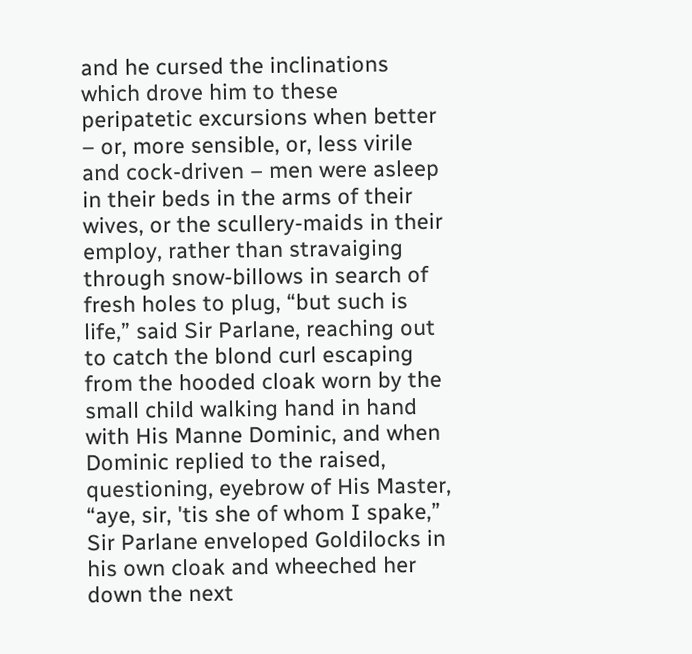and he cursed the inclinations which drove him to these peripatetic excursions when better – or, more sensible, or, less virile and cock-driven – men were asleep in their beds in the arms of their wives, or the scullery-maids in their employ, rather than stravaiging through snow-billows in search of fresh holes to plug, “but such is life,” said Sir Parlane, reaching out to catch the blond curl escaping from the hooded cloak worn by the small child walking hand in hand with His Manne Dominic, and when Dominic replied to the raised, questioning, eyebrow of His Master, “aye, sir, 'tis she of whom I spake,” Sir Parlane enveloped Goldilocks in his own cloak and wheeched her down the next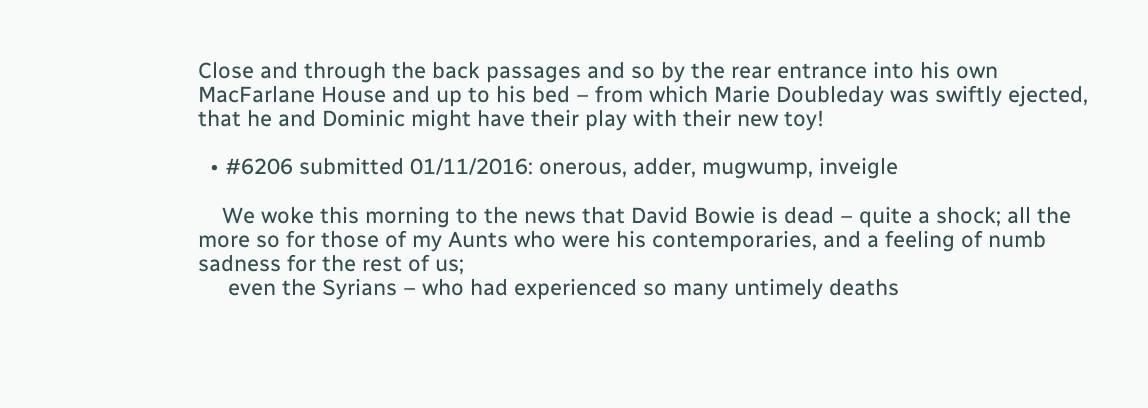Close and through the back passages and so by the rear entrance into his own MacFarlane House and up to his bed – from which Marie Doubleday was swiftly ejected, that he and Dominic might have their play with their new toy!

  • #6206 submitted 01/11/2016: onerous, adder, mugwump, inveigle

    We woke this morning to the news that David Bowie is dead – quite a shock; all the more so for those of my Aunts who were his contemporaries, and a feeling of numb sadness for the rest of us;
     even the Syrians – who had experienced so many untimely deaths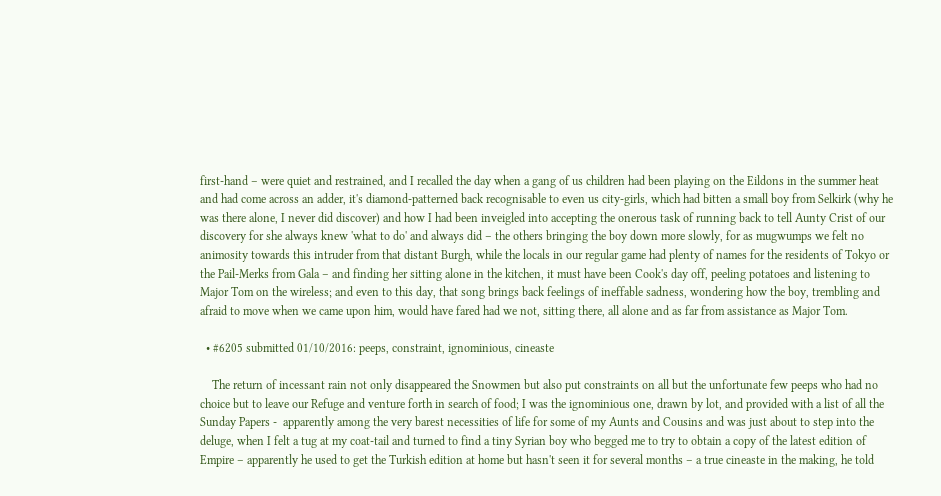first-hand – were quiet and restrained, and I recalled the day when a gang of us children had been playing on the Eildons in the summer heat and had come across an adder, it's diamond-patterned back recognisable to even us city-girls, which had bitten a small boy from Selkirk (why he was there alone, I never did discover) and how I had been inveigled into accepting the onerous task of running back to tell Aunty Crist of our discovery for she always knew 'what to do' and always did – the others bringing the boy down more slowly, for as mugwumps we felt no animosity towards this intruder from that distant Burgh, while the locals in our regular game had plenty of names for the residents of Tokyo or the Pail-Merks from Gala – and finding her sitting alone in the kitchen, it must have been Cook's day off, peeling potatoes and listening to Major Tom on the wireless; and even to this day, that song brings back feelings of ineffable sadness, wondering how the boy, trembling and afraid to move when we came upon him, would have fared had we not, sitting there, all alone and as far from assistance as Major Tom.

  • #6205 submitted 01/10/2016: peeps, constraint, ignominious, cineaste

    The return of incessant rain not only disappeared the Snowmen but also put constraints on all but the unfortunate few peeps who had no choice but to leave our Refuge and venture forth in search of food; I was the ignominious one, drawn by lot, and provided with a list of all the Sunday Papers -  apparently among the very barest necessities of life for some of my Aunts and Cousins and was just about to step into the deluge, when I felt a tug at my coat-tail and turned to find a tiny Syrian boy who begged me to try to obtain a copy of the latest edition of Empire – apparently he used to get the Turkish edition at home but hasn't seen it for several months – a true cineaste in the making, he told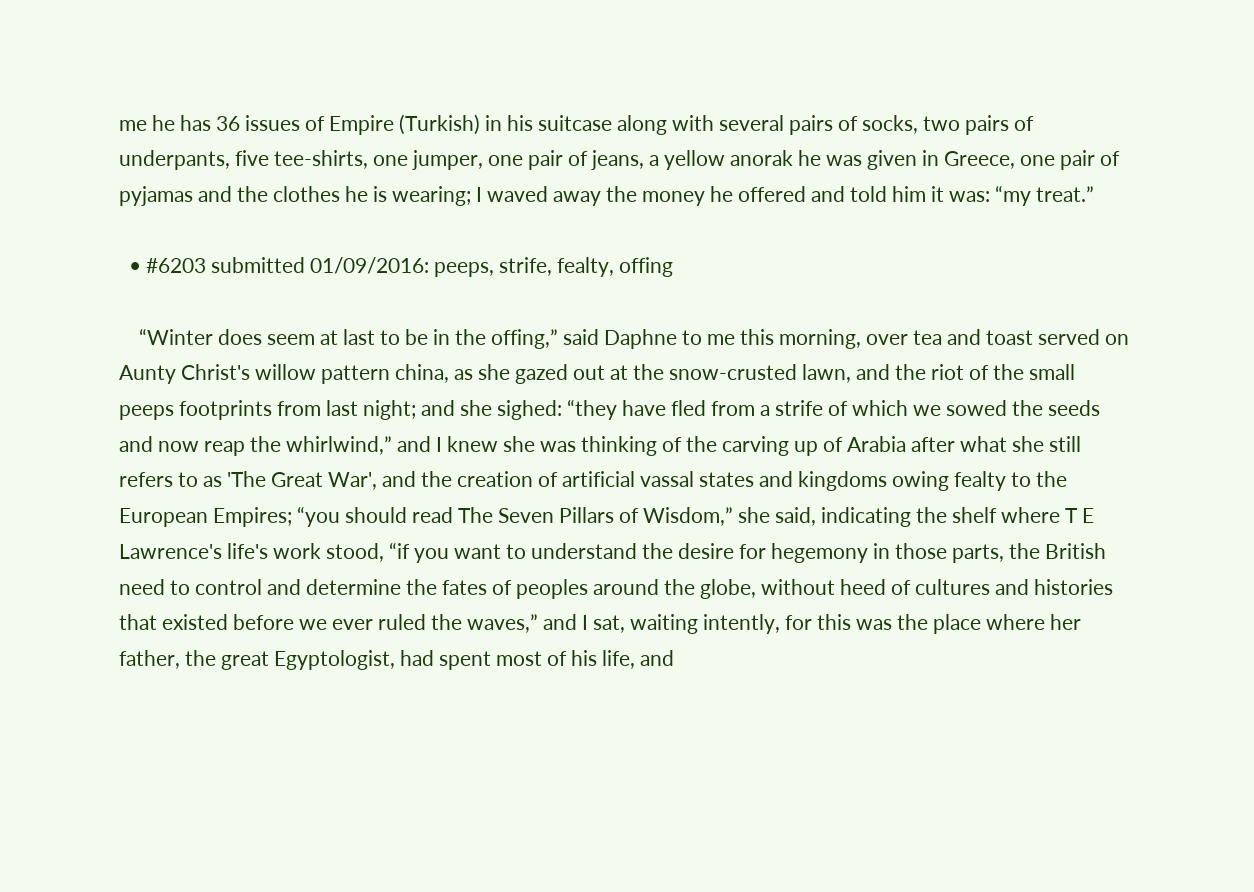me he has 36 issues of Empire (Turkish) in his suitcase along with several pairs of socks, two pairs of underpants, five tee-shirts, one jumper, one pair of jeans, a yellow anorak he was given in Greece, one pair of pyjamas and the clothes he is wearing; I waved away the money he offered and told him it was: “my treat.”

  • #6203 submitted 01/09/2016: peeps, strife, fealty, offing

    “Winter does seem at last to be in the offing,” said Daphne to me this morning, over tea and toast served on Aunty Christ's willow pattern china, as she gazed out at the snow-crusted lawn, and the riot of the small peeps footprints from last night; and she sighed: “they have fled from a strife of which we sowed the seeds and now reap the whirlwind,” and I knew she was thinking of the carving up of Arabia after what she still refers to as 'The Great War', and the creation of artificial vassal states and kingdoms owing fealty to the European Empires; “you should read The Seven Pillars of Wisdom,” she said, indicating the shelf where T E Lawrence's life's work stood, “if you want to understand the desire for hegemony in those parts, the British need to control and determine the fates of peoples around the globe, without heed of cultures and histories that existed before we ever ruled the waves,” and I sat, waiting intently, for this was the place where her father, the great Egyptologist, had spent most of his life, and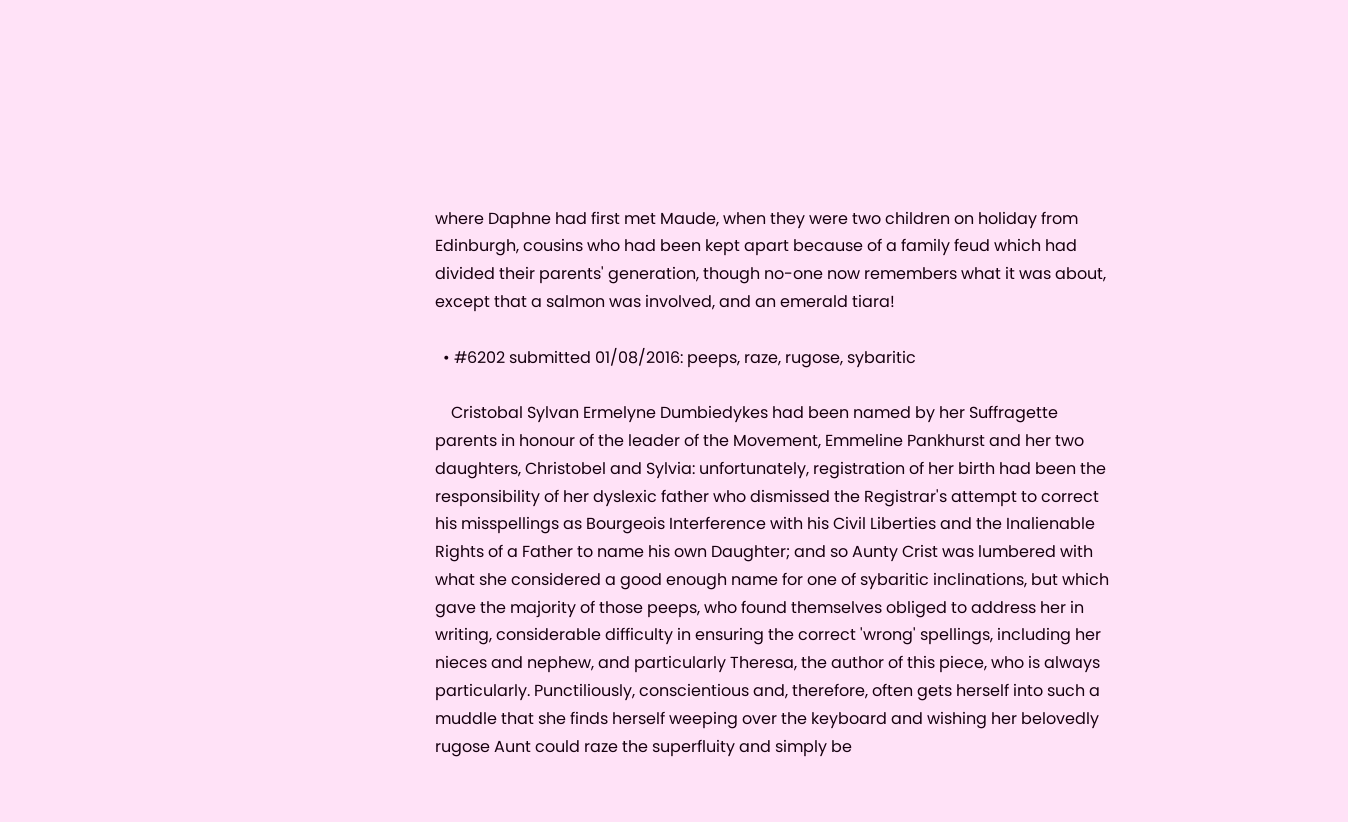where Daphne had first met Maude, when they were two children on holiday from Edinburgh, cousins who had been kept apart because of a family feud which had divided their parents' generation, though no-one now remembers what it was about, except that a salmon was involved, and an emerald tiara!

  • #6202 submitted 01/08/2016: peeps, raze, rugose, sybaritic

    Cristobal Sylvan Ermelyne Dumbiedykes had been named by her Suffragette parents in honour of the leader of the Movement, Emmeline Pankhurst and her two daughters, Christobel and Sylvia: unfortunately, registration of her birth had been the responsibility of her dyslexic father who dismissed the Registrar's attempt to correct his misspellings as Bourgeois Interference with his Civil Liberties and the Inalienable Rights of a Father to name his own Daughter; and so Aunty Crist was lumbered with what she considered a good enough name for one of sybaritic inclinations, but which gave the majority of those peeps, who found themselves obliged to address her in writing, considerable difficulty in ensuring the correct 'wrong' spellings, including her nieces and nephew, and particularly Theresa, the author of this piece, who is always particularly. Punctiliously, conscientious and, therefore, often gets herself into such a muddle that she finds herself weeping over the keyboard and wishing her belovedly rugose Aunt could raze the superfluity and simply be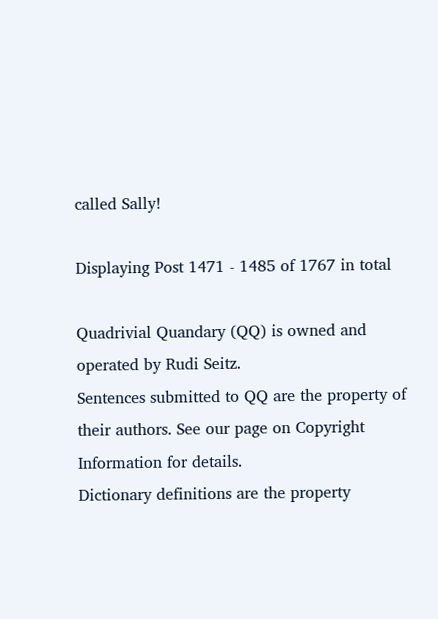called Sally!

Displaying Post 1471 - 1485 of 1767 in total

Quadrivial Quandary (QQ) is owned and operated by Rudi Seitz.
Sentences submitted to QQ are the property of their authors. See our page on Copyright Information for details.
Dictionary definitions are the property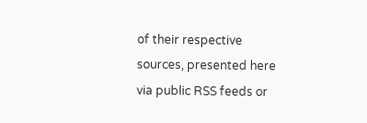of their respective sources, presented here via public RSS feeds or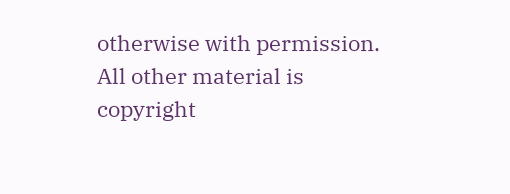otherwise with permission.
All other material is copyright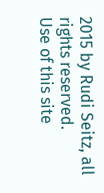2015 by Rudi Seitz, all rights reserved.
Use of this site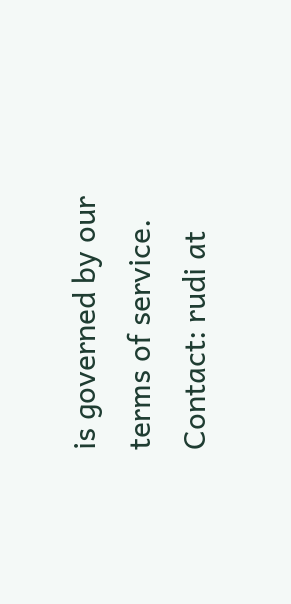is governed by our terms of service.
Contact: rudi at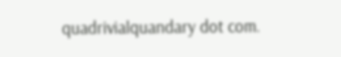quadrivialquandary dot com.